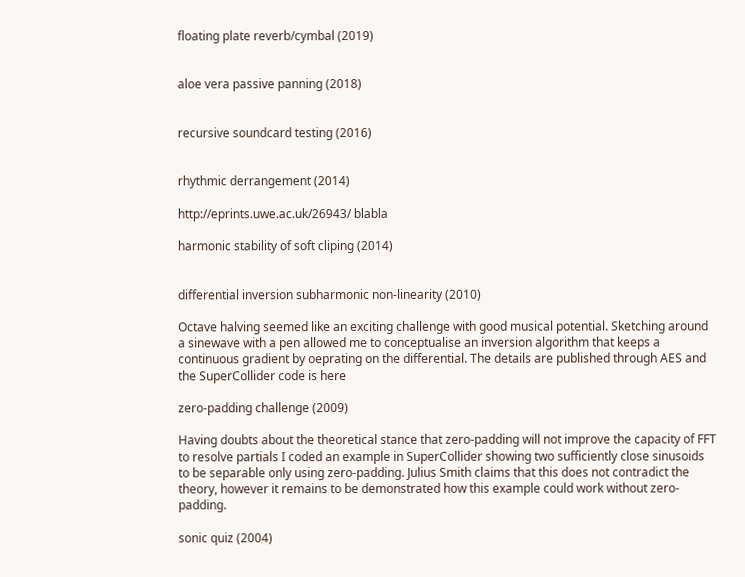floating plate reverb/cymbal (2019)


aloe vera passive panning (2018)


recursive soundcard testing (2016)


rhythmic derrangement (2014)

http://eprints.uwe.ac.uk/26943/ blabla

harmonic stability of soft cliping (2014)


differential inversion subharmonic non-linearity (2010)

Octave halving seemed like an exciting challenge with good musical potential. Sketching around a sinewave with a pen allowed me to conceptualise an inversion algorithm that keeps a continuous gradient by oeprating on the differential. The details are published through AES and the SuperCollider code is here

zero-padding challenge (2009)

Having doubts about the theoretical stance that zero-padding will not improve the capacity of FFT to resolve partials I coded an example in SuperCollider showing two sufficiently close sinusoids to be separable only using zero-padding. Julius Smith claims that this does not contradict the theory, however it remains to be demonstrated how this example could work without zero-padding.

sonic quiz (2004)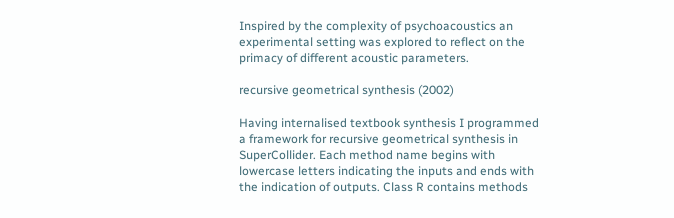Inspired by the complexity of psychoacoustics an experimental setting was explored to reflect on the primacy of different acoustic parameters.

recursive geometrical synthesis (2002)

Having internalised textbook synthesis I programmed a framework for recursive geometrical synthesis in SuperCollider. Each method name begins with lowercase letters indicating the inputs and ends with the indication of outputs. Class R contains methods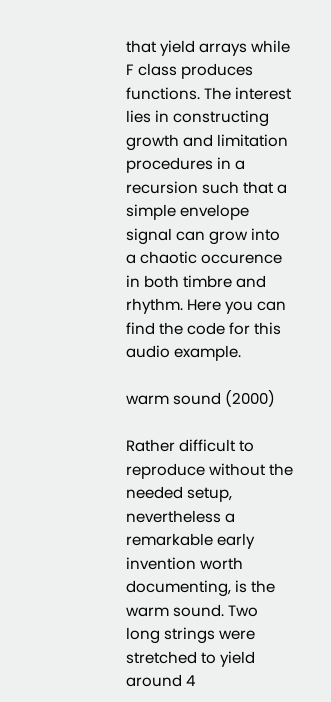that yield arrays while F class produces functions. The interest lies in constructing growth and limitation procedures in a recursion such that a simple envelope signal can grow into a chaotic occurence in both timbre and rhythm. Here you can find the code for this audio example.

warm sound (2000)

Rather difficult to reproduce without the needed setup, nevertheless a remarkable early invention worth documenting, is the warm sound. Two long strings were stretched to yield around 4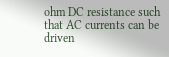ohm DC resistance such that AC currents can be driven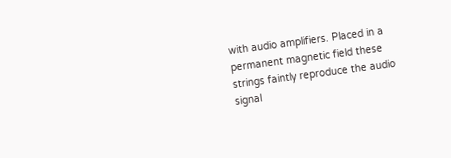with audio amplifiers. Placed in a permanent magnetic field these strings faintly reproduce the audio signal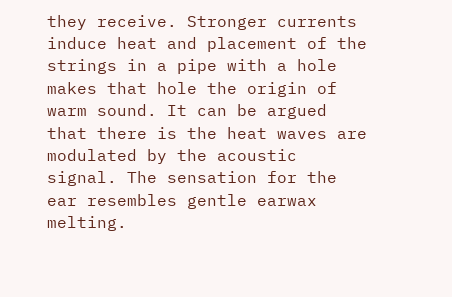they receive. Stronger currents induce heat and placement of the strings in a pipe with a hole makes that hole the origin of warm sound. It can be argued that there is the heat waves are modulated by the acoustic signal. The sensation for the ear resembles gentle earwax melting.